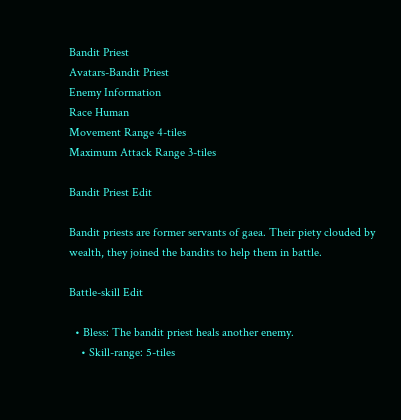Bandit Priest
Avatars-Bandit Priest
Enemy Information
Race Human
Movement Range 4-tiles
Maximum Attack Range 3-tiles

Bandit Priest Edit

Bandit priests are former servants of gaea. Their piety clouded by wealth, they joined the bandits to help them in battle.

Battle-skill Edit

  • Bless: The bandit priest heals another enemy.
    • Skill-range: 5-tiles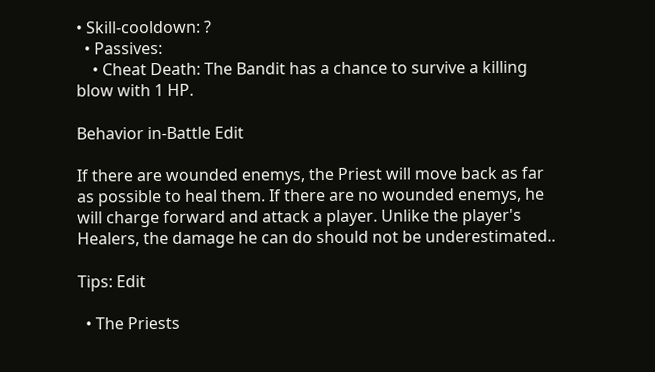• Skill-cooldown: ?
  • Passives:
    • Cheat Death: The Bandit has a chance to survive a killing blow with 1 HP.

Behavior in-Battle Edit

If there are wounded enemys, the Priest will move back as far as possible to heal them. If there are no wounded enemys, he will charge forward and attack a player. Unlike the player's Healers, the damage he can do should not be underestimated..

Tips: Edit

  • The Priests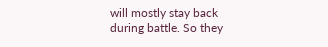will mostly stay back during battle. So they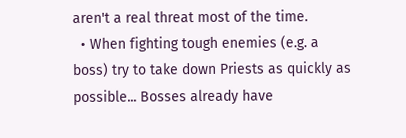aren't a real threat most of the time.
  • When fighting tough enemies (e.g. a boss) try to take down Priests as quickly as possible... Bosses already have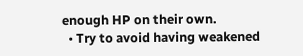enough HP on their own.
  • Try to avoid having weakened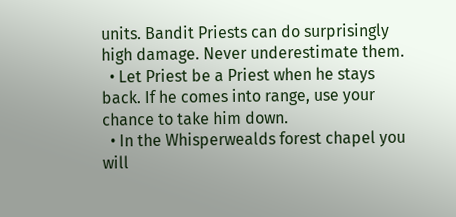units. Bandit Priests can do surprisingly high damage. Never underestimate them.
  • Let Priest be a Priest when he stays back. If he comes into range, use your chance to take him down.
  • In the Whisperwealds forest chapel you will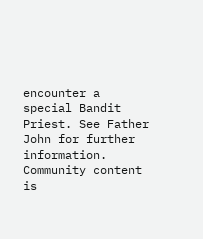encounter a special Bandit Priest. See Father John for further information.
Community content is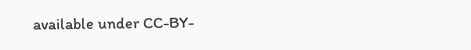available under CC-BY-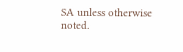SA unless otherwise noted.